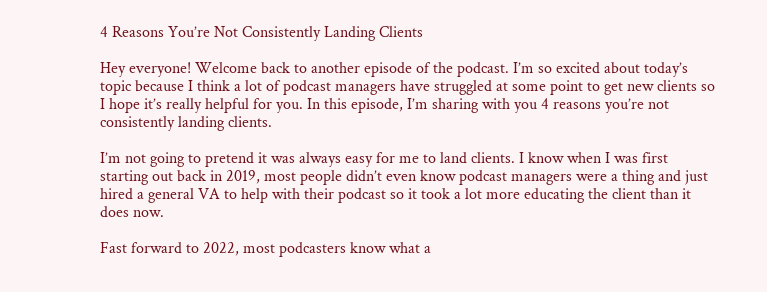4 Reasons You’re Not Consistently Landing Clients

Hey everyone! Welcome back to another episode of the podcast. I’m so excited about today’s topic because I think a lot of podcast managers have struggled at some point to get new clients so I hope it’s really helpful for you. In this episode, I’m sharing with you 4 reasons you’re not consistently landing clients.

I’m not going to pretend it was always easy for me to land clients. I know when I was first starting out back in 2019, most people didn’t even know podcast managers were a thing and just hired a general VA to help with their podcast so it took a lot more educating the client than it does now.

Fast forward to 2022, most podcasters know what a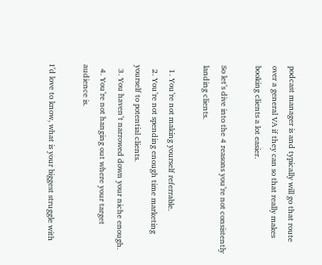podcast manager is and typically will go that route over a general VA if they can so that really makes booking clients a lot easier.

So let’s dive into the 4 reasons you’re not consistently landing clients.

  1. You’re not making yourself referrable.
  2. You’re not spending enough time marketing yourself to potential clients.
  3. You haven’t narrowed down your niche enough.
  4. You’re not hanging out where your target audience is.

I’d love to know, what is your biggest struggle with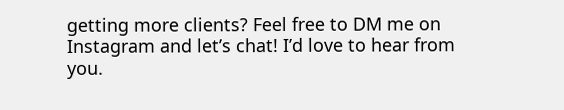getting more clients? Feel free to DM me on Instagram and let’s chat! I’d love to hear from you.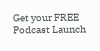Get your FREE Podcast Launch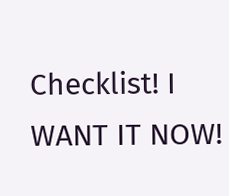Checklist! I WANT IT NOW!